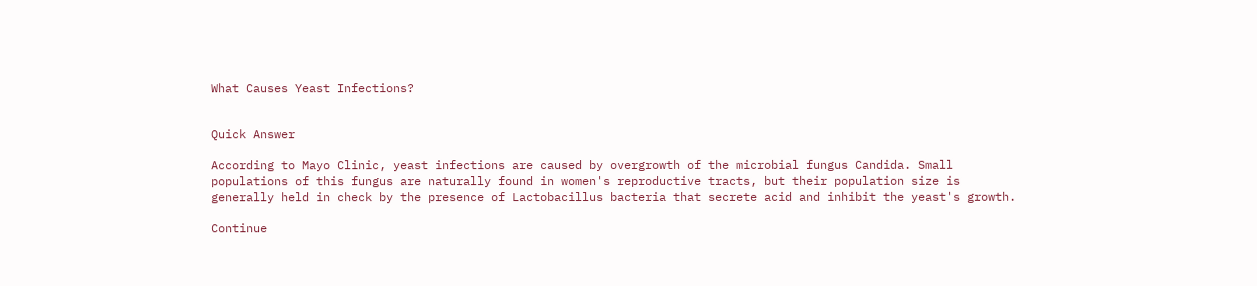What Causes Yeast Infections?


Quick Answer

According to Mayo Clinic, yeast infections are caused by overgrowth of the microbial fungus Candida. Small populations of this fungus are naturally found in women's reproductive tracts, but their population size is generally held in check by the presence of Lactobacillus bacteria that secrete acid and inhibit the yeast's growth.

Continue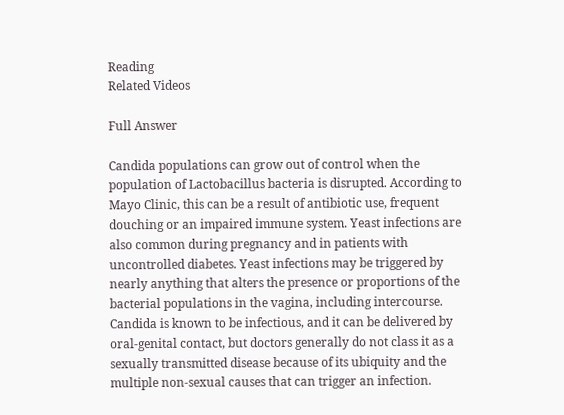Reading
Related Videos

Full Answer

Candida populations can grow out of control when the population of Lactobacillus bacteria is disrupted. According to Mayo Clinic, this can be a result of antibiotic use, frequent douching or an impaired immune system. Yeast infections are also common during pregnancy and in patients with uncontrolled diabetes. Yeast infections may be triggered by nearly anything that alters the presence or proportions of the bacterial populations in the vagina, including intercourse. Candida is known to be infectious, and it can be delivered by oral-genital contact, but doctors generally do not class it as a sexually transmitted disease because of its ubiquity and the multiple non-sexual causes that can trigger an infection.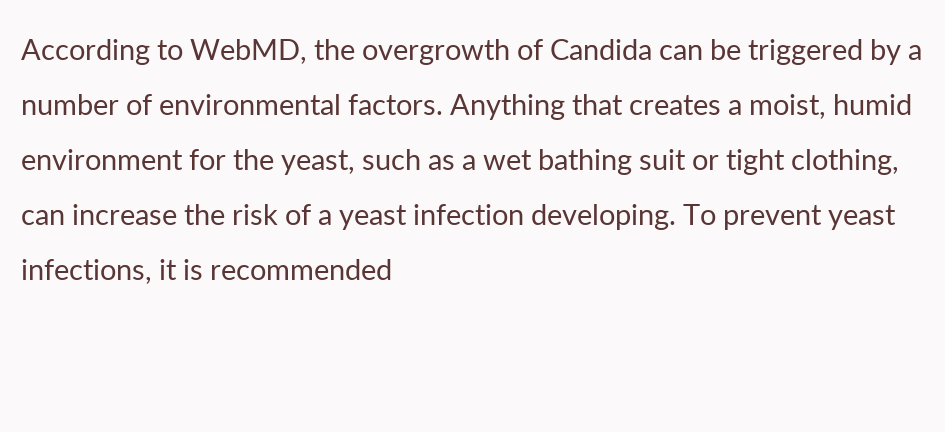According to WebMD, the overgrowth of Candida can be triggered by a number of environmental factors. Anything that creates a moist, humid environment for the yeast, such as a wet bathing suit or tight clothing, can increase the risk of a yeast infection developing. To prevent yeast infections, it is recommended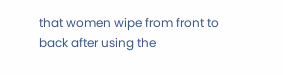that women wipe from front to back after using the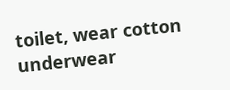toilet, wear cotton underwear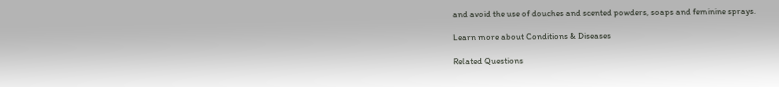and avoid the use of douches and scented powders, soaps and feminine sprays.

Learn more about Conditions & Diseases

Related Questions